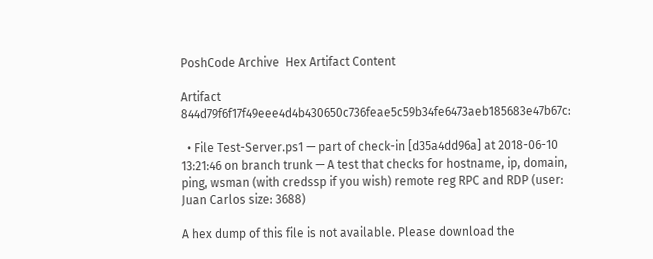PoshCode Archive  Hex Artifact Content

Artifact 844d79f6f17f49eee4d4b430650c736feae5c59b34fe6473aeb185683e47b67c:

  • File Test-Server.ps1 — part of check-in [d35a4dd96a] at 2018-06-10 13:21:46 on branch trunk — A test that checks for hostname, ip, domain, ping, wsman (with credssp if you wish) remote reg RPC and RDP (user: Juan Carlos size: 3688)

A hex dump of this file is not available. Please download the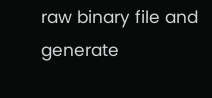raw binary file and generate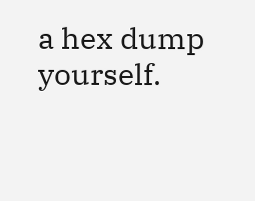a hex dump yourself.